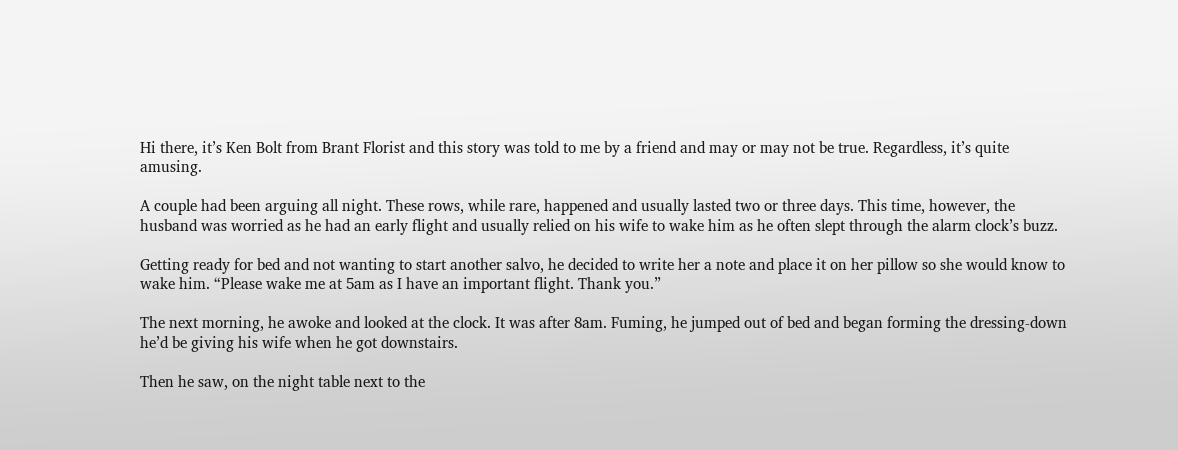Hi there, it’s Ken Bolt from Brant Florist and this story was told to me by a friend and may or may not be true. Regardless, it’s quite amusing.

A couple had been arguing all night. These rows, while rare, happened and usually lasted two or three days. This time, however, the husband was worried as he had an early flight and usually relied on his wife to wake him as he often slept through the alarm clock’s buzz.

Getting ready for bed and not wanting to start another salvo, he decided to write her a note and place it on her pillow so she would know to wake him. “Please wake me at 5am as I have an important flight. Thank you.”

The next morning, he awoke and looked at the clock. It was after 8am. Fuming, he jumped out of bed and began forming the dressing-down he’d be giving his wife when he got downstairs.

Then he saw, on the night table next to the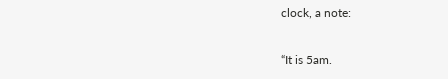clock, a note:

“It is 5am.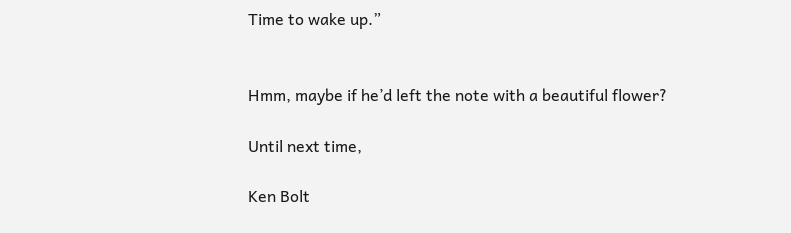Time to wake up.”


Hmm, maybe if he’d left the note with a beautiful flower?

Until next time,

Ken Bolt